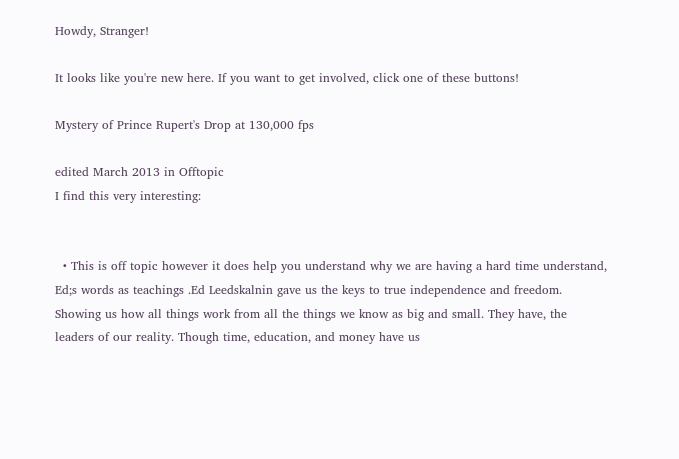Howdy, Stranger!

It looks like you're new here. If you want to get involved, click one of these buttons!

Mystery of Prince Rupert's Drop at 130,000 fps

edited March 2013 in Offtopic
I find this very interesting:


  • This is off topic however it does help you understand why we are having a hard time understand, Ed;s words as teachings .Ed Leedskalnin gave us the keys to true independence and freedom. Showing us how all things work from all the things we know as big and small. They have, the leaders of our reality. Though time, education, and money have us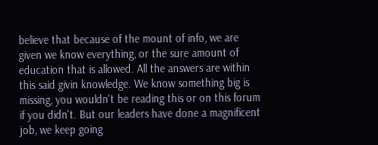believe that because of the mount of info, we are given we know everything, or the sure amount of education that is allowed. All the answers are within this said givin knowledge. We know something big is missing, you wouldn't be reading this or on this forum if you didn't. But our leaders have done a magnificent job, we keep going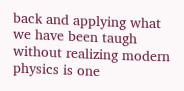back and applying what we have been taugh without realizing modern physics is one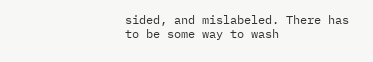sided, and mislabeled. There has to be some way to wash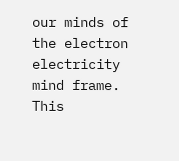our minds of the electron electricity mind frame.
This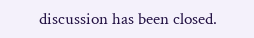discussion has been closed.